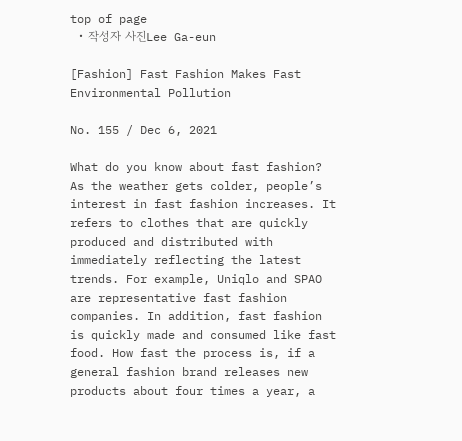top of page
  • 작성자 사진Lee Ga-eun

[Fashion] Fast Fashion Makes Fast Environmental Pollution

No. 155 / Dec 6, 2021

What do you know about fast fashion? As the weather gets colder, people’s interest in fast fashion increases. It refers to clothes that are quickly produced and distributed with immediately reflecting the latest trends. For example, Uniqlo and SPAO are representative fast fashion companies. In addition, fast fashion is quickly made and consumed like fast food. How fast the process is, if a general fashion brand releases new products about four times a year, a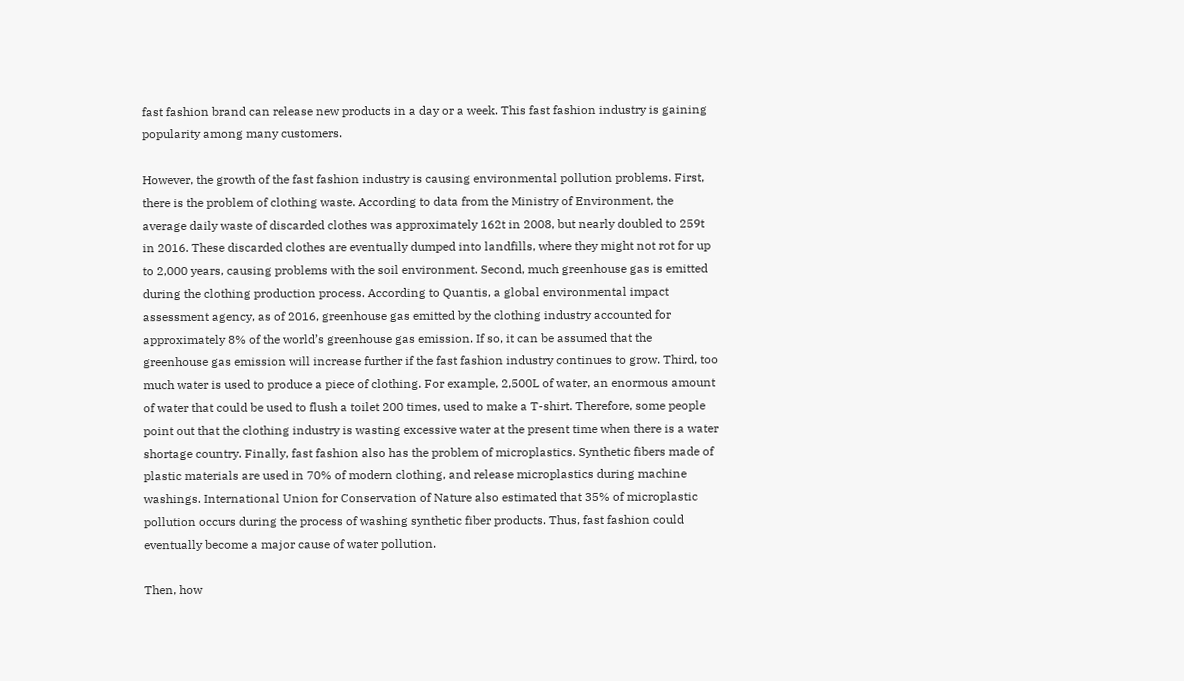fast fashion brand can release new products in a day or a week. This fast fashion industry is gaining popularity among many customers.

However, the growth of the fast fashion industry is causing environmental pollution problems. First, there is the problem of clothing waste. According to data from the Ministry of Environment, the average daily waste of discarded clothes was approximately 162t in 2008, but nearly doubled to 259t in 2016. These discarded clothes are eventually dumped into landfills, where they might not rot for up to 2,000 years, causing problems with the soil environment. Second, much greenhouse gas is emitted during the clothing production process. According to Quantis, a global environmental impact assessment agency, as of 2016, greenhouse gas emitted by the clothing industry accounted for approximately 8% of the world’s greenhouse gas emission. If so, it can be assumed that the greenhouse gas emission will increase further if the fast fashion industry continues to grow. Third, too much water is used to produce a piece of clothing. For example, 2,500L of water, an enormous amount of water that could be used to flush a toilet 200 times, used to make a T-shirt. Therefore, some people point out that the clothing industry is wasting excessive water at the present time when there is a water shortage country. Finally, fast fashion also has the problem of microplastics. Synthetic fibers made of plastic materials are used in 70% of modern clothing, and release microplastics during machine washings. International Union for Conservation of Nature also estimated that 35% of microplastic pollution occurs during the process of washing synthetic fiber products. Thus, fast fashion could eventually become a major cause of water pollution.

Then, how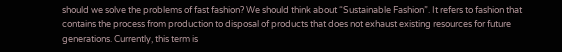should we solve the problems of fast fashion? We should think about “Sustainable Fashion”. It refers to fashion that contains the process from production to disposal of products that does not exhaust existing resources for future generations. Currently, this term is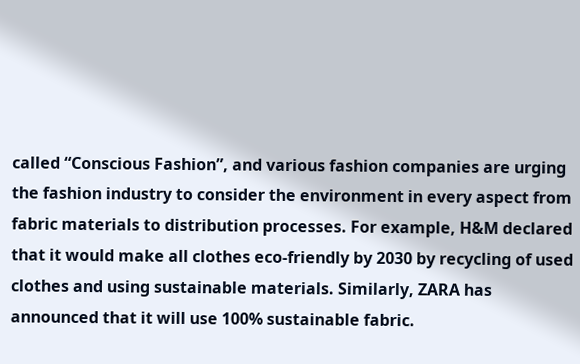called “Conscious Fashion”, and various fashion companies are urging the fashion industry to consider the environment in every aspect from fabric materials to distribution processes. For example, H&M declared that it would make all clothes eco-friendly by 2030 by recycling of used clothes and using sustainable materials. Similarly, ZARA has announced that it will use 100% sustainable fabric.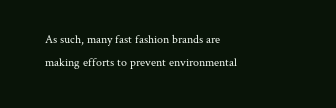As such, many fast fashion brands are making efforts to prevent environmental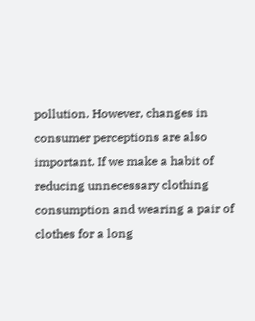pollution. However, changes in consumer perceptions are also important. If we make a habit of reducing unnecessary clothing consumption and wearing a pair of clothes for a long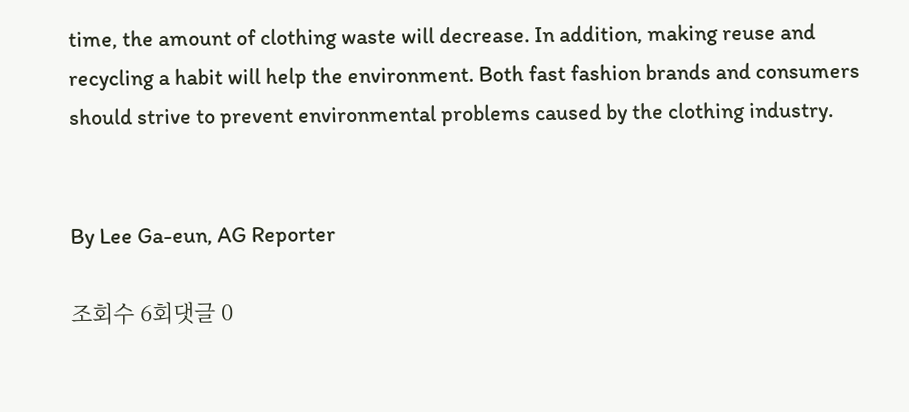time, the amount of clothing waste will decrease. In addition, making reuse and recycling a habit will help the environment. Both fast fashion brands and consumers should strive to prevent environmental problems caused by the clothing industry.


By Lee Ga-eun, AG Reporter

조회수 6회댓글 0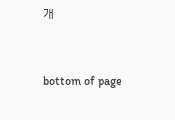개


bottom of page